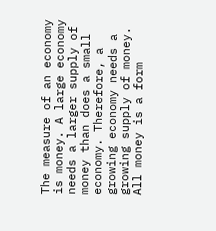The measure of an economy is money. A large economy needs a larger supply of money than does a small economy. Therefore, a growing economy needs a growing supply of money. All money is a form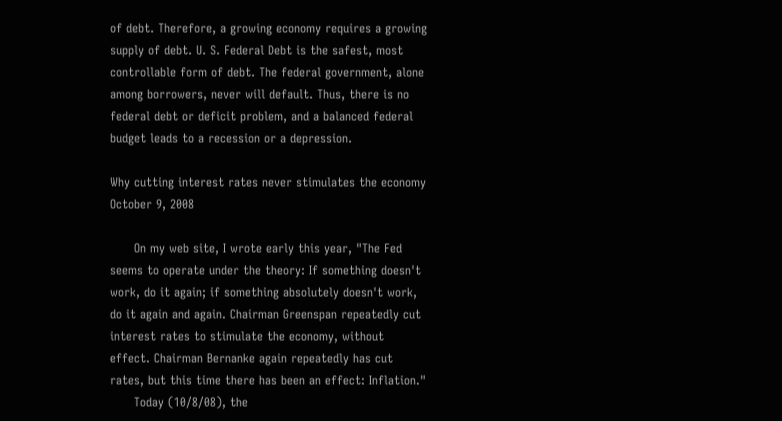of debt. Therefore, a growing economy requires a growing supply of debt. U. S. Federal Debt is the safest, most controllable form of debt. The federal government, alone among borrowers, never will default. Thus, there is no federal debt or deficit problem, and a balanced federal budget leads to a recession or a depression.

Why cutting interest rates never stimulates the economy
October 9, 2008

      On my web site, I wrote early this year, "The Fed seems to operate under the theory: If something doesn't work, do it again; if something absolutely doesn't work, do it again and again. Chairman Greenspan repeatedly cut interest rates to stimulate the economy, without effect. Chairman Bernanke again repeatedly has cut rates, but this time there has been an effect: Inflation."
      Today (10/8/08), the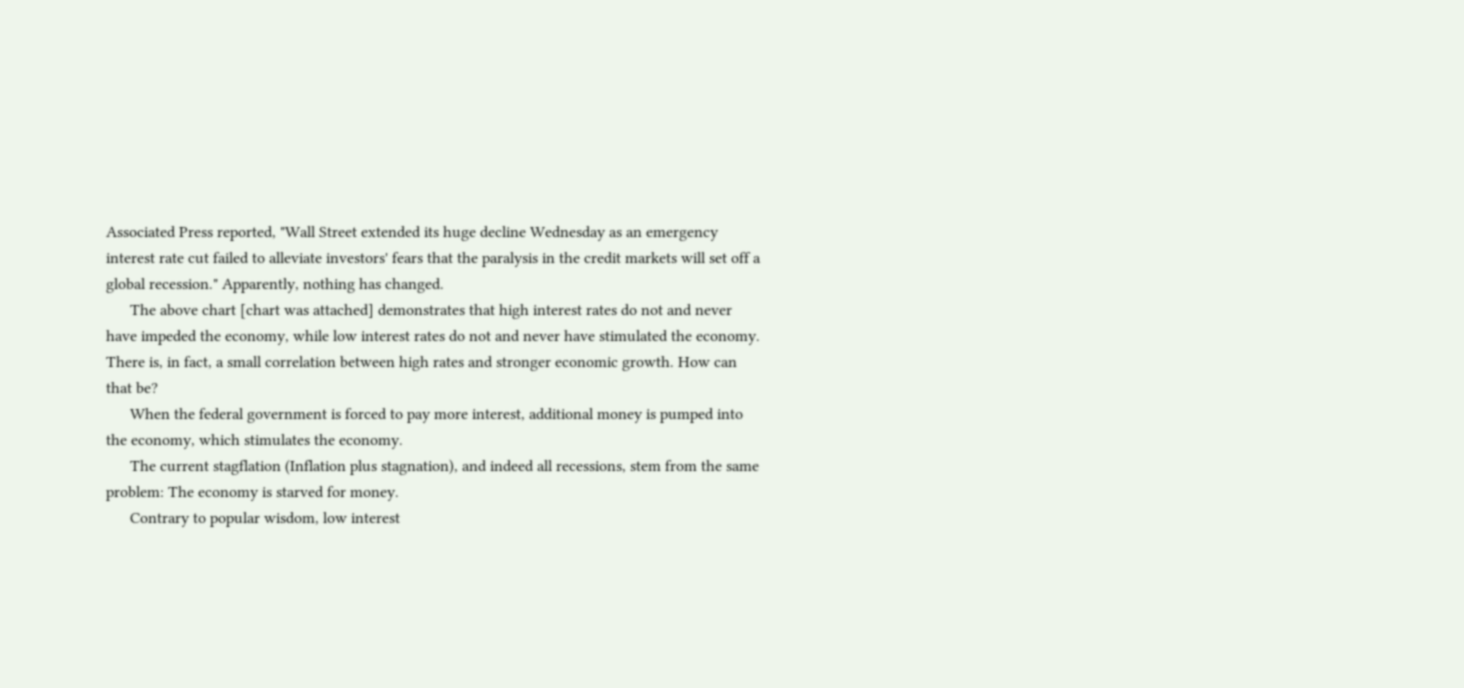Associated Press reported, "Wall Street extended its huge decline Wednesday as an emergency interest rate cut failed to alleviate investors' fears that the paralysis in the credit markets will set off a global recession." Apparently, nothing has changed.
      The above chart [chart was attached] demonstrates that high interest rates do not and never have impeded the economy, while low interest rates do not and never have stimulated the economy. There is, in fact, a small correlation between high rates and stronger economic growth. How can that be?
      When the federal government is forced to pay more interest, additional money is pumped into the economy, which stimulates the economy.
      The current stagflation (Inflation plus stagnation), and indeed all recessions, stem from the same problem: The economy is starved for money.
      Contrary to popular wisdom, low interest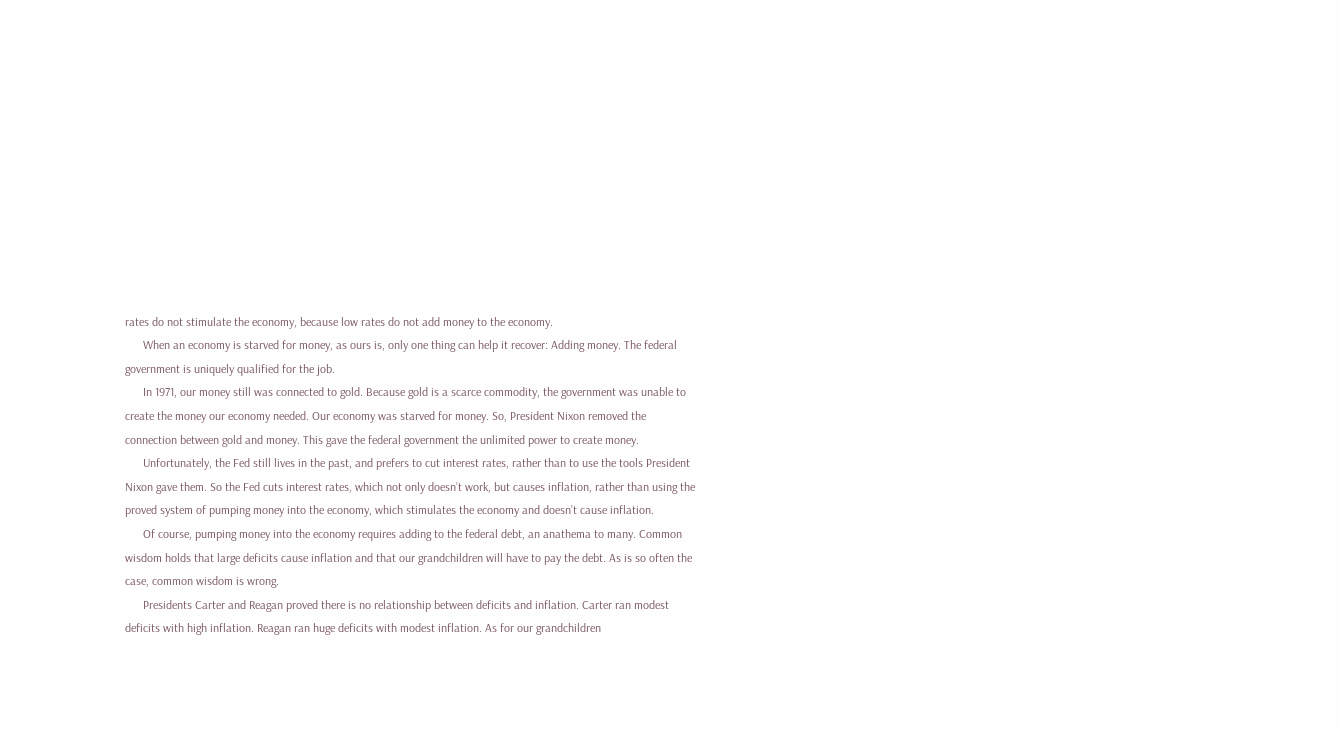rates do not stimulate the economy, because low rates do not add money to the economy.
      When an economy is starved for money, as ours is, only one thing can help it recover: Adding money. The federal government is uniquely qualified for the job.
      In 1971, our money still was connected to gold. Because gold is a scarce commodity, the government was unable to create the money our economy needed. Our economy was starved for money. So, President Nixon removed the connection between gold and money. This gave the federal government the unlimited power to create money.
      Unfortunately, the Fed still lives in the past, and prefers to cut interest rates, rather than to use the tools President Nixon gave them. So the Fed cuts interest rates, which not only doesn’t work, but causes inflation, rather than using the proved system of pumping money into the economy, which stimulates the economy and doesn’t cause inflation.
      Of course, pumping money into the economy requires adding to the federal debt, an anathema to many. Common wisdom holds that large deficits cause inflation and that our grandchildren will have to pay the debt. As is so often the case, common wisdom is wrong.
      Presidents Carter and Reagan proved there is no relationship between deficits and inflation. Carter ran modest deficits with high inflation. Reagan ran huge deficits with modest inflation. As for our grandchildren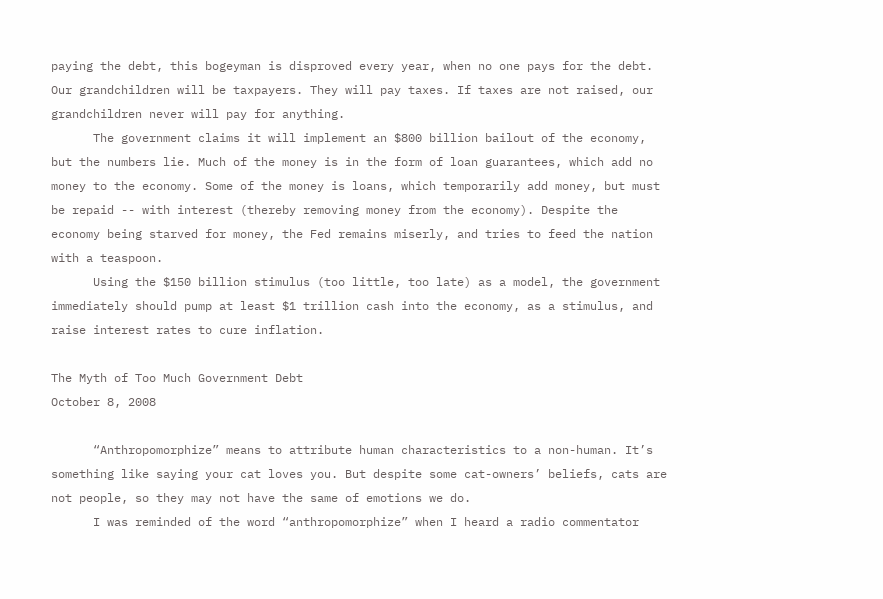paying the debt, this bogeyman is disproved every year, when no one pays for the debt. Our grandchildren will be taxpayers. They will pay taxes. If taxes are not raised, our grandchildren never will pay for anything.
      The government claims it will implement an $800 billion bailout of the economy, but the numbers lie. Much of the money is in the form of loan guarantees, which add no money to the economy. Some of the money is loans, which temporarily add money, but must be repaid -- with interest (thereby removing money from the economy). Despite the economy being starved for money, the Fed remains miserly, and tries to feed the nation with a teaspoon.
      Using the $150 billion stimulus (too little, too late) as a model, the government immediately should pump at least $1 trillion cash into the economy, as a stimulus, and raise interest rates to cure inflation.

The Myth of Too Much Government Debt
October 8, 2008

      “Anthropomorphize” means to attribute human characteristics to a non-human. It’s something like saying your cat loves you. But despite some cat-owners’ beliefs, cats are not people, so they may not have the same of emotions we do.
      I was reminded of the word “anthropomorphize” when I heard a radio commentator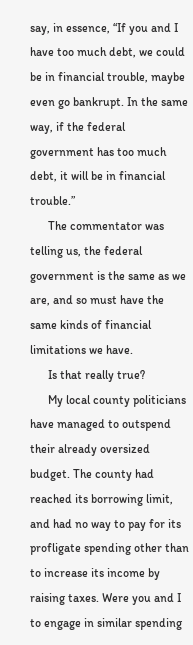say, in essence, “If you and I have too much debt, we could be in financial trouble, maybe even go bankrupt. In the same way, if the federal government has too much debt, it will be in financial trouble.”
      The commentator was telling us, the federal government is the same as we are, and so must have the same kinds of financial limitations we have.
      Is that really true?
      My local county politicians have managed to outspend their already oversized budget. The county had reached its borrowing limit, and had no way to pay for its profligate spending other than to increase its income by raising taxes. Were you and I to engage in similar spending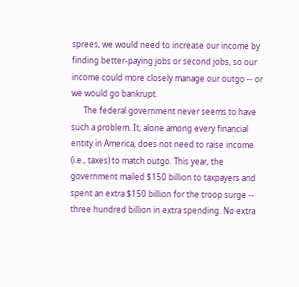sprees, we would need to increase our income by finding better-paying jobs or second jobs, so our income could more closely manage our outgo -- or we would go bankrupt.
      The federal government never seems to have such a problem. It, alone among every financial entity in America, does not need to raise income (i.e., taxes) to match outgo. This year, the government mailed $150 billion to taxpayers and spent an extra $150 billion for the troop surge -- three hundred billion in extra spending. No extra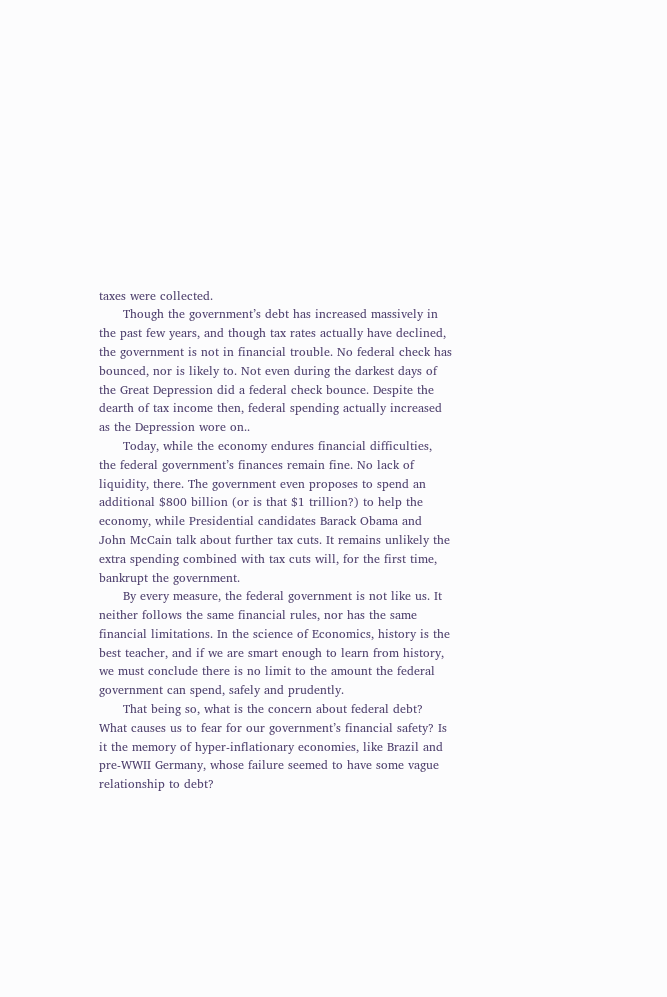taxes were collected.
      Though the government’s debt has increased massively in the past few years, and though tax rates actually have declined, the government is not in financial trouble. No federal check has bounced, nor is likely to. Not even during the darkest days of the Great Depression did a federal check bounce. Despite the dearth of tax income then, federal spending actually increased as the Depression wore on..
      Today, while the economy endures financial difficulties, the federal government’s finances remain fine. No lack of liquidity, there. The government even proposes to spend an additional $800 billion (or is that $1 trillion?) to help the economy, while Presidential candidates Barack Obama and John McCain talk about further tax cuts. It remains unlikely the extra spending combined with tax cuts will, for the first time, bankrupt the government.
      By every measure, the federal government is not like us. It neither follows the same financial rules, nor has the same financial limitations. In the science of Economics, history is the best teacher, and if we are smart enough to learn from history, we must conclude there is no limit to the amount the federal government can spend, safely and prudently.
      That being so, what is the concern about federal debt? What causes us to fear for our government’s financial safety? Is it the memory of hyper-inflationary economies, like Brazil and pre-WWII Germany, whose failure seemed to have some vague relationship to debt?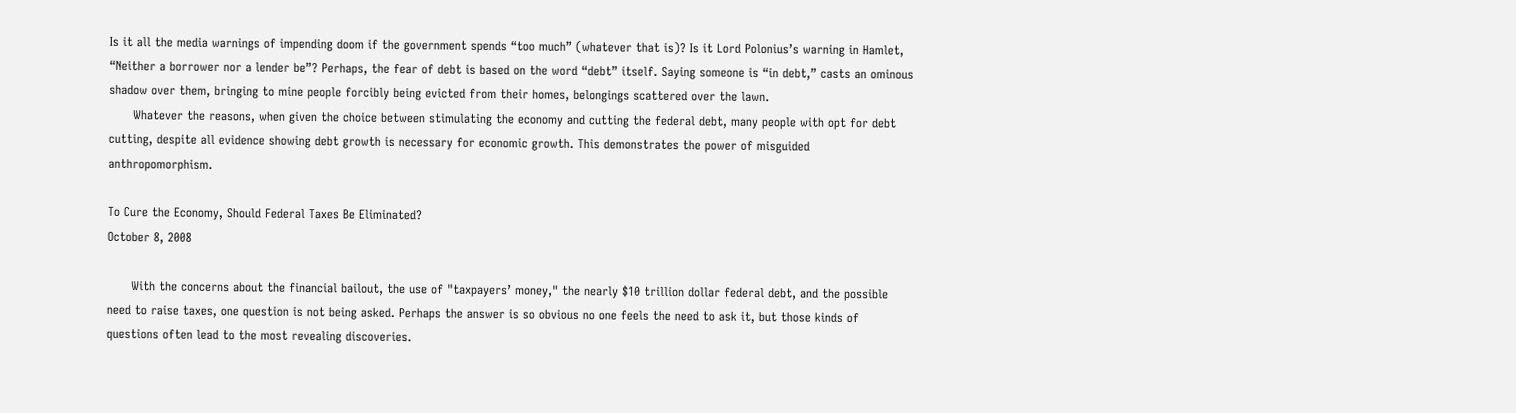Is it all the media warnings of impending doom if the government spends “too much” (whatever that is)? Is it Lord Polonius’s warning in Hamlet, “Neither a borrower nor a lender be”? Perhaps, the fear of debt is based on the word “debt” itself. Saying someone is “in debt,” casts an ominous shadow over them, bringing to mine people forcibly being evicted from their homes, belongings scattered over the lawn.
      Whatever the reasons, when given the choice between stimulating the economy and cutting the federal debt, many people with opt for debt cutting, despite all evidence showing debt growth is necessary for economic growth. This demonstrates the power of misguided anthropomorphism.

To Cure the Economy, Should Federal Taxes Be Eliminated?
October 8, 2008

      With the concerns about the financial bailout, the use of "taxpayers’ money," the nearly $10 trillion dollar federal debt, and the possible need to raise taxes, one question is not being asked. Perhaps the answer is so obvious no one feels the need to ask it, but those kinds of questions often lead to the most revealing discoveries.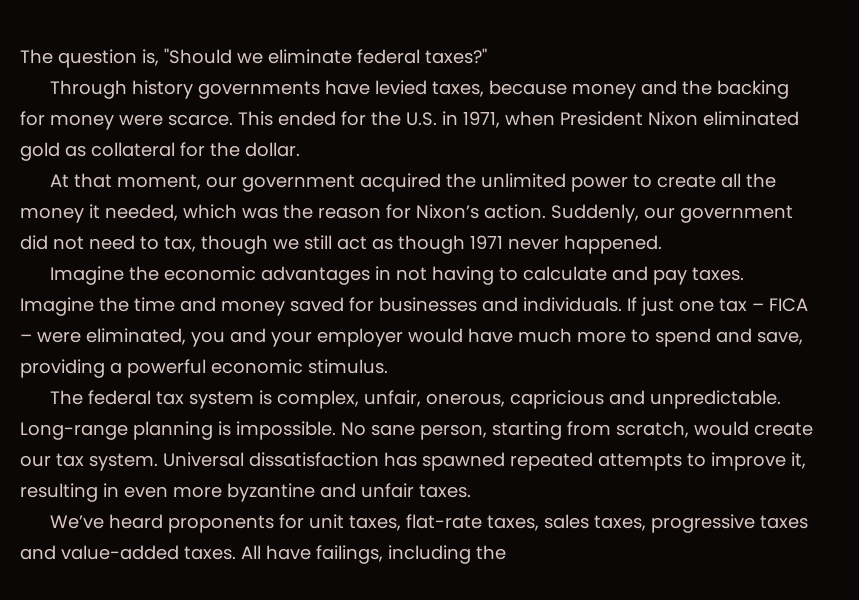The question is, "Should we eliminate federal taxes?"
      Through history governments have levied taxes, because money and the backing for money were scarce. This ended for the U.S. in 1971, when President Nixon eliminated gold as collateral for the dollar.
      At that moment, our government acquired the unlimited power to create all the money it needed, which was the reason for Nixon’s action. Suddenly, our government did not need to tax, though we still act as though 1971 never happened.
      Imagine the economic advantages in not having to calculate and pay taxes. Imagine the time and money saved for businesses and individuals. If just one tax – FICA – were eliminated, you and your employer would have much more to spend and save, providing a powerful economic stimulus.
      The federal tax system is complex, unfair, onerous, capricious and unpredictable. Long-range planning is impossible. No sane person, starting from scratch, would create our tax system. Universal dissatisfaction has spawned repeated attempts to improve it, resulting in even more byzantine and unfair taxes.
      We’ve heard proponents for unit taxes, flat-rate taxes, sales taxes, progressive taxes and value-added taxes. All have failings, including the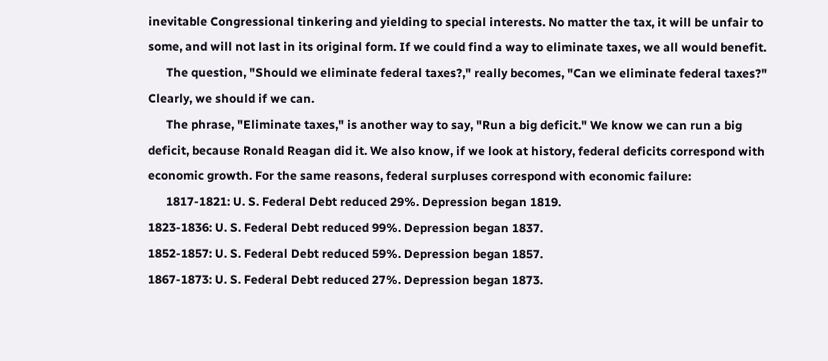inevitable Congressional tinkering and yielding to special interests. No matter the tax, it will be unfair to some, and will not last in its original form. If we could find a way to eliminate taxes, we all would benefit.
      The question, "Should we eliminate federal taxes?," really becomes, "Can we eliminate federal taxes?" Clearly, we should if we can.
      The phrase, "Eliminate taxes," is another way to say, "Run a big deficit." We know we can run a big deficit, because Ronald Reagan did it. We also know, if we look at history, federal deficits correspond with economic growth. For the same reasons, federal surpluses correspond with economic failure:
      1817-1821: U. S. Federal Debt reduced 29%. Depression began 1819.
1823-1836: U. S. Federal Debt reduced 99%. Depression began 1837.
1852-1857: U. S. Federal Debt reduced 59%. Depression began 1857.
1867-1873: U. S. Federal Debt reduced 27%. Depression began 1873.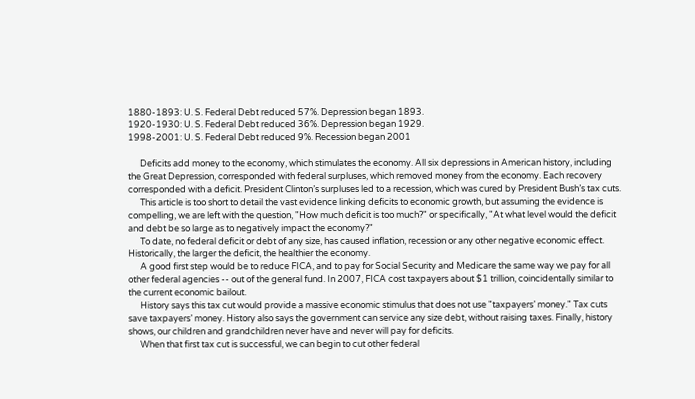1880-1893: U. S. Federal Debt reduced 57%. Depression began 1893.
1920-1930: U. S. Federal Debt reduced 36%. Depression began 1929.
1998-2001: U. S. Federal Debt reduced 9%. Recession began 2001

      Deficits add money to the economy, which stimulates the economy. All six depressions in American history, including the Great Depression, corresponded with federal surpluses, which removed money from the economy. Each recovery corresponded with a deficit. President Clinton’s surpluses led to a recession, which was cured by President Bush’s tax cuts.
      This article is too short to detail the vast evidence linking deficits to economic growth, but assuming the evidence is compelling, we are left with the question, "How much deficit is too much?" or specifically, "At what level would the deficit and debt be so large as to negatively impact the economy?"
      To date, no federal deficit or debt of any size, has caused inflation, recession or any other negative economic effect. Historically, the larger the deficit, the healthier the economy.
      A good first step would be to reduce FICA, and to pay for Social Security and Medicare the same way we pay for all other federal agencies -- out of the general fund. In 2007, FICA cost taxpayers about $1 trillion, coincidentally similar to the current economic bailout.
      History says this tax cut would provide a massive economic stimulus that does not use "taxpayers’ money." Tax cuts save taxpayers’ money. History also says the government can service any size debt, without raising taxes. Finally, history shows, our children and grandchildren never have and never will pay for deficits.
      When that first tax cut is successful, we can begin to cut other federal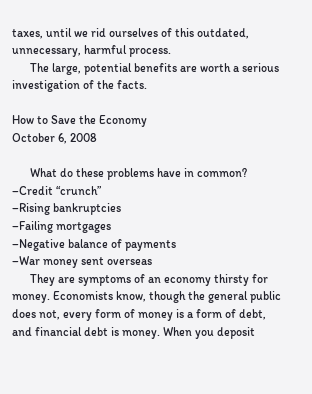taxes, until we rid ourselves of this outdated, unnecessary, harmful process.
      The large, potential benefits are worth a serious investigation of the facts.

How to Save the Economy
October 6, 2008

      What do these problems have in common?
–Credit “crunch”
–Rising bankruptcies
–Failing mortgages
–Negative balance of payments
–War money sent overseas
      They are symptoms of an economy thirsty for money. Economists know, though the general public does not, every form of money is a form of debt, and financial debt is money. When you deposit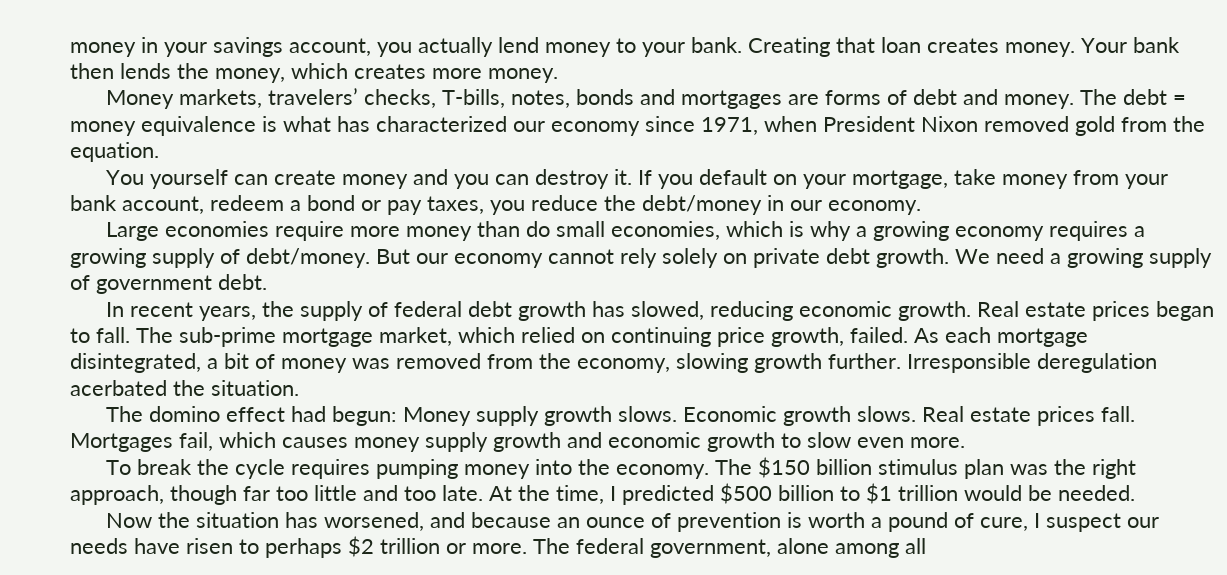money in your savings account, you actually lend money to your bank. Creating that loan creates money. Your bank then lends the money, which creates more money.
      Money markets, travelers’ checks, T-bills, notes, bonds and mortgages are forms of debt and money. The debt = money equivalence is what has characterized our economy since 1971, when President Nixon removed gold from the equation.
      You yourself can create money and you can destroy it. If you default on your mortgage, take money from your bank account, redeem a bond or pay taxes, you reduce the debt/money in our economy.
      Large economies require more money than do small economies, which is why a growing economy requires a growing supply of debt/money. But our economy cannot rely solely on private debt growth. We need a growing supply of government debt.
      In recent years, the supply of federal debt growth has slowed, reducing economic growth. Real estate prices began to fall. The sub-prime mortgage market, which relied on continuing price growth, failed. As each mortgage disintegrated, a bit of money was removed from the economy, slowing growth further. Irresponsible deregulation acerbated the situation.
      The domino effect had begun: Money supply growth slows. Economic growth slows. Real estate prices fall. Mortgages fail, which causes money supply growth and economic growth to slow even more.
      To break the cycle requires pumping money into the economy. The $150 billion stimulus plan was the right approach, though far too little and too late. At the time, I predicted $500 billion to $1 trillion would be needed.
      Now the situation has worsened, and because an ounce of prevention is worth a pound of cure, I suspect our needs have risen to perhaps $2 trillion or more. The federal government, alone among all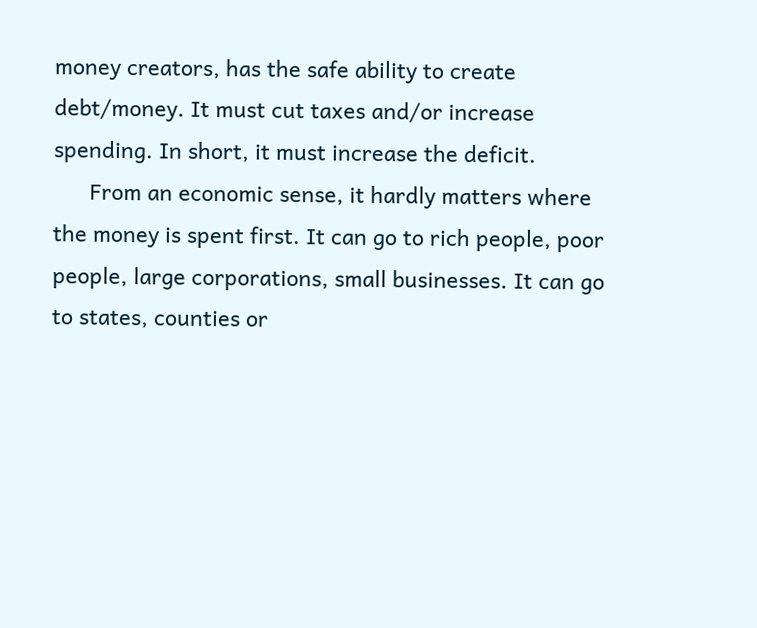money creators, has the safe ability to create debt/money. It must cut taxes and/or increase spending. In short, it must increase the deficit.
      From an economic sense, it hardly matters where the money is spent first. It can go to rich people, poor people, large corporations, small businesses. It can go to states, counties or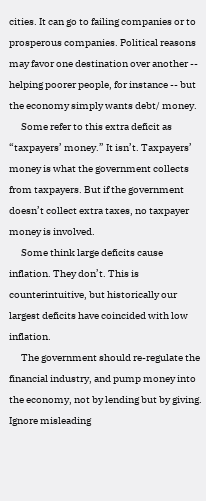cities. It can go to failing companies or to prosperous companies. Political reasons may favor one destination over another -- helping poorer people, for instance -- but the economy simply wants debt/ money.
      Some refer to this extra deficit as “taxpayers’ money.” It isn’t. Taxpayers’ money is what the government collects from taxpayers. But if the government doesn’t collect extra taxes, no taxpayer money is involved.
      Some think large deficits cause inflation. They don’t. This is counterintuitive, but historically our largest deficits have coincided with low inflation.
      The government should re-regulate the financial industry, and pump money into the economy, not by lending but by giving. Ignore misleading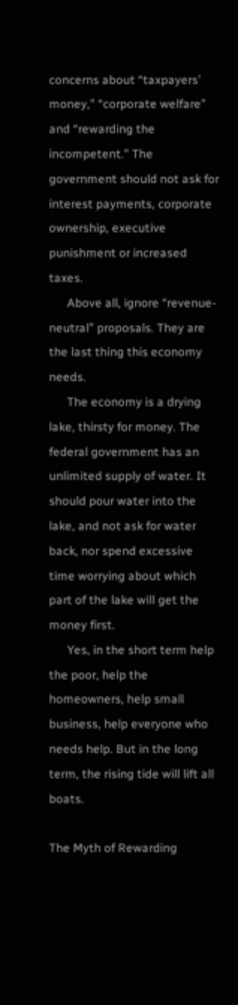concerns about “taxpayers’ money,” “corporate welfare” and “rewarding the incompetent.” The government should not ask for interest payments, corporate ownership, executive punishment or increased taxes.
      Above all, ignore “revenue-neutral” proposals. They are the last thing this economy needs.
      The economy is a drying lake, thirsty for money. The federal government has an unlimited supply of water. It should pour water into the lake, and not ask for water back, nor spend excessive time worrying about which part of the lake will get the money first.
      Yes, in the short term help the poor, help the homeowners, help small business, help everyone who needs help. But in the long term, the rising tide will lift all boats.

The Myth of Rewarding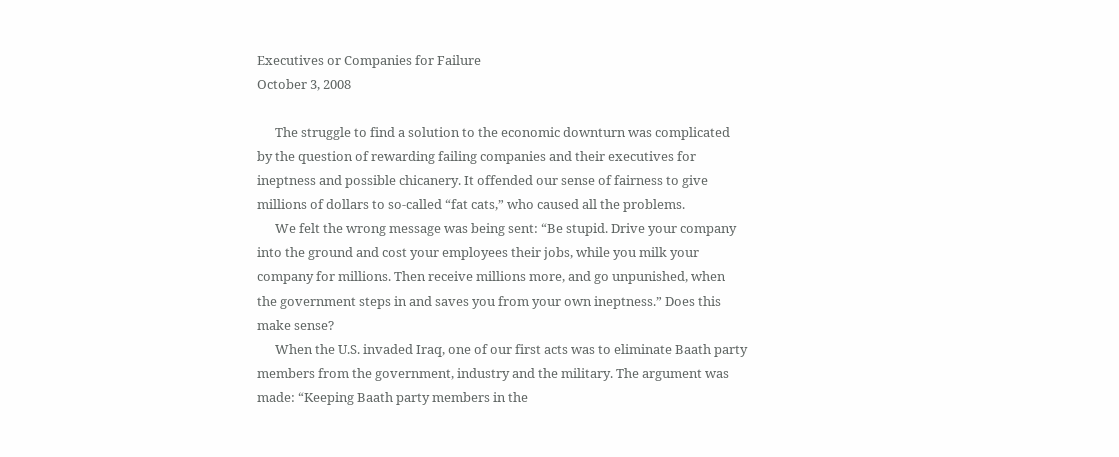Executives or Companies for Failure
October 3, 2008

      The struggle to find a solution to the economic downturn was complicated by the question of rewarding failing companies and their executives for ineptness and possible chicanery. It offended our sense of fairness to give millions of dollars to so-called “fat cats,” who caused all the problems.
      We felt the wrong message was being sent: “Be stupid. Drive your company into the ground and cost your employees their jobs, while you milk your company for millions. Then receive millions more, and go unpunished, when the government steps in and saves you from your own ineptness.” Does this make sense?
      When the U.S. invaded Iraq, one of our first acts was to eliminate Baath party members from the government, industry and the military. The argument was made: “Keeping Baath party members in the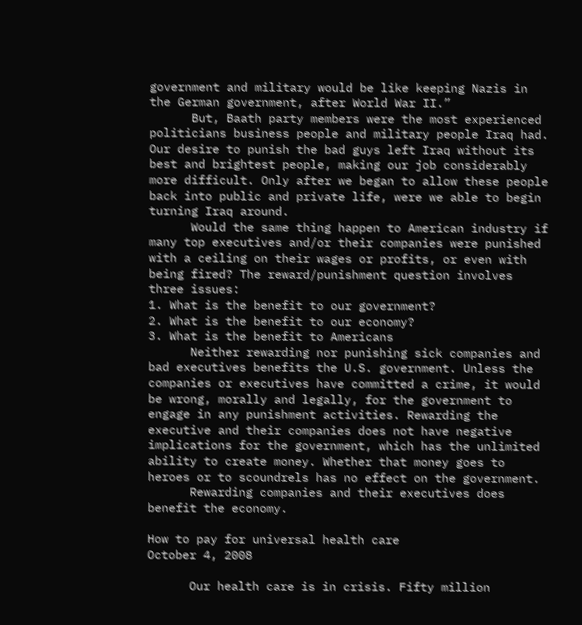government and military would be like keeping Nazis in the German government, after World War II.”
      But, Baath party members were the most experienced politicians business people and military people Iraq had. Our desire to punish the bad guys left Iraq without its best and brightest people, making our job considerably more difficult. Only after we began to allow these people back into public and private life, were we able to begin turning Iraq around.
      Would the same thing happen to American industry if many top executives and/or their companies were punished with a ceiling on their wages or profits, or even with being fired? The reward/punishment question involves three issues:
1. What is the benefit to our government?
2. What is the benefit to our economy?
3. What is the benefit to Americans
      Neither rewarding nor punishing sick companies and bad executives benefits the U.S. government. Unless the companies or executives have committed a crime, it would be wrong, morally and legally, for the government to engage in any punishment activities. Rewarding the executive and their companies does not have negative implications for the government, which has the unlimited ability to create money. Whether that money goes to heroes or to scoundrels has no effect on the government.
      Rewarding companies and their executives does benefit the economy.

How to pay for universal health care
October 4, 2008

      Our health care is in crisis. Fifty million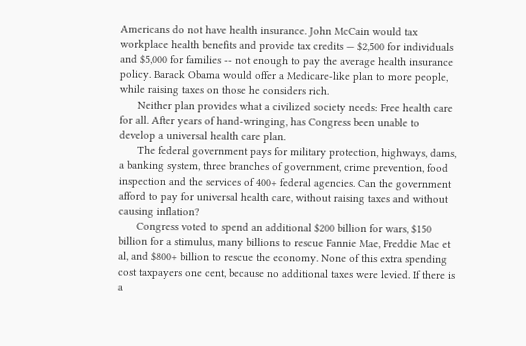Americans do not have health insurance. John McCain would tax workplace health benefits and provide tax credits — $2,500 for individuals and $5,000 for families -- not enough to pay the average health insurance policy. Barack Obama would offer a Medicare-like plan to more people, while raising taxes on those he considers rich.
      Neither plan provides what a civilized society needs: Free health care for all. After years of hand-wringing, has Congress been unable to develop a universal health care plan.
      The federal government pays for military protection, highways, dams, a banking system, three branches of government, crime prevention, food inspection and the services of 400+ federal agencies. Can the government afford to pay for universal health care, without raising taxes and without causing inflation?
      Congress voted to spend an additional $200 billion for wars, $150 billion for a stimulus, many billions to rescue Fannie Mae, Freddie Mac et al, and $800+ billion to rescue the economy. None of this extra spending cost taxpayers one cent, because no additional taxes were levied. If there is a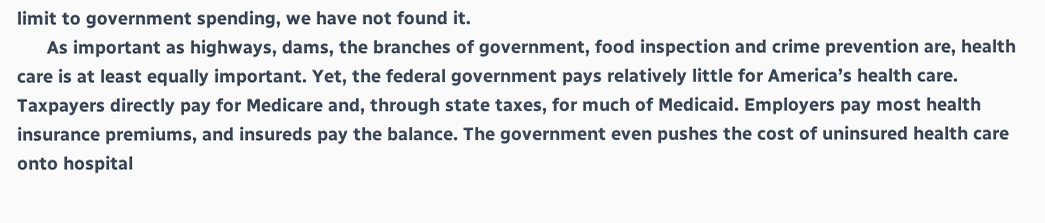limit to government spending, we have not found it.
      As important as highways, dams, the branches of government, food inspection and crime prevention are, health care is at least equally important. Yet, the federal government pays relatively little for America’s health care. Taxpayers directly pay for Medicare and, through state taxes, for much of Medicaid. Employers pay most health insurance premiums, and insureds pay the balance. The government even pushes the cost of uninsured health care onto hospital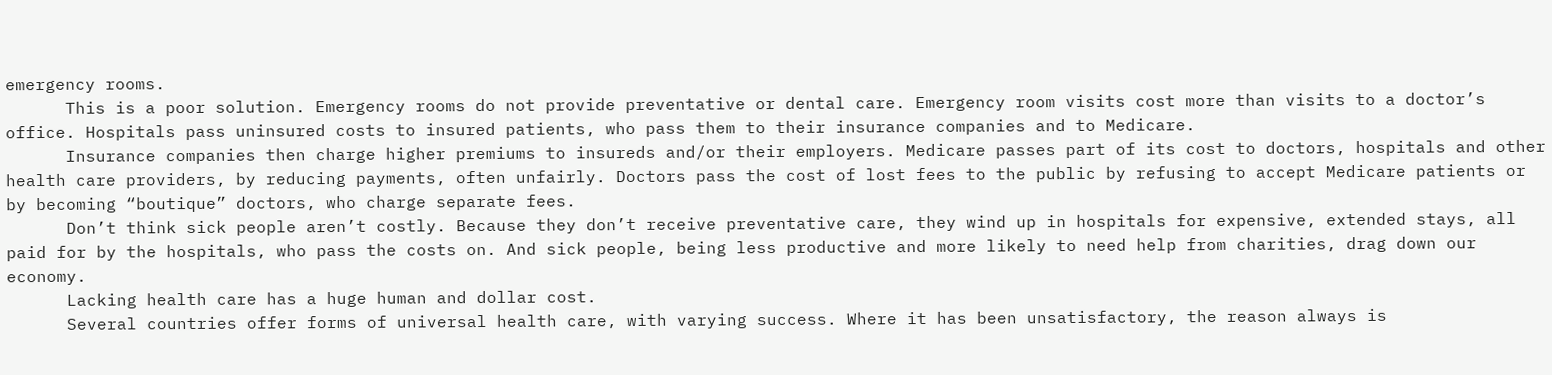emergency rooms.
      This is a poor solution. Emergency rooms do not provide preventative or dental care. Emergency room visits cost more than visits to a doctor’s office. Hospitals pass uninsured costs to insured patients, who pass them to their insurance companies and to Medicare.
      Insurance companies then charge higher premiums to insureds and/or their employers. Medicare passes part of its cost to doctors, hospitals and other health care providers, by reducing payments, often unfairly. Doctors pass the cost of lost fees to the public by refusing to accept Medicare patients or by becoming “boutique” doctors, who charge separate fees.
      Don’t think sick people aren’t costly. Because they don’t receive preventative care, they wind up in hospitals for expensive, extended stays, all paid for by the hospitals, who pass the costs on. And sick people, being less productive and more likely to need help from charities, drag down our economy.
      Lacking health care has a huge human and dollar cost.
      Several countries offer forms of universal health care, with varying success. Where it has been unsatisfactory, the reason always is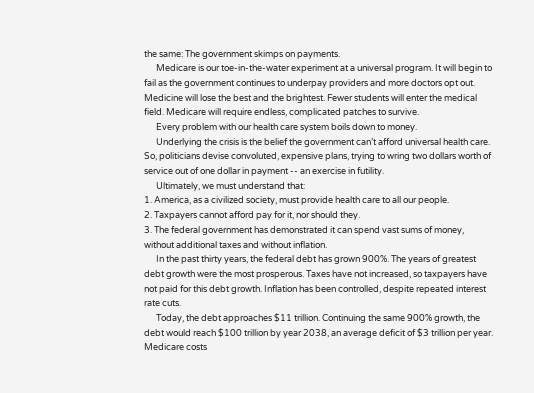the same: The government skimps on payments.
      Medicare is our toe-in-the-water experiment at a universal program. It will begin to fail as the government continues to underpay providers and more doctors opt out. Medicine will lose the best and the brightest. Fewer students will enter the medical field. Medicare will require endless, complicated patches to survive.
      Every problem with our health care system boils down to money.
      Underlying the crisis is the belief the government can’t afford universal health care. So, politicians devise convoluted, expensive plans, trying to wring two dollars worth of service out of one dollar in payment -- an exercise in futility.
      Ultimately, we must understand that:
1. America, as a civilized society, must provide health care to all our people.
2. Taxpayers cannot afford pay for it, nor should they.
3. The federal government has demonstrated it can spend vast sums of money, without additional taxes and without inflation.
      In the past thirty years, the federal debt has grown 900%. The years of greatest debt growth were the most prosperous. Taxes have not increased, so taxpayers have not paid for this debt growth. Inflation has been controlled, despite repeated interest rate cuts.
      Today, the debt approaches $11 trillion. Continuing the same 900% growth, the debt would reach $100 trillion by year 2038, an average deficit of $3 trillion per year. Medicare costs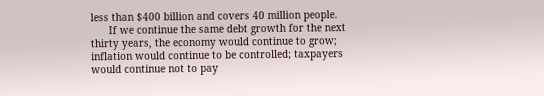less than $400 billion and covers 40 million people.
      If we continue the same debt growth for the next thirty years, the economy would continue to grow; inflation would continue to be controlled; taxpayers would continue not to pay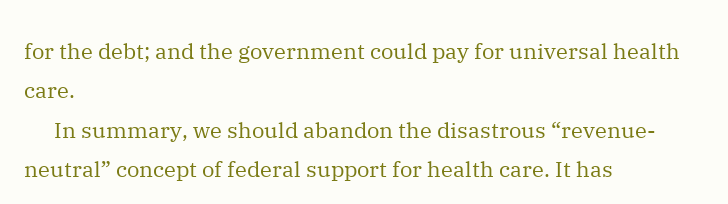for the debt; and the government could pay for universal health care.
      In summary, we should abandon the disastrous “revenue-neutral” concept of federal support for health care. It has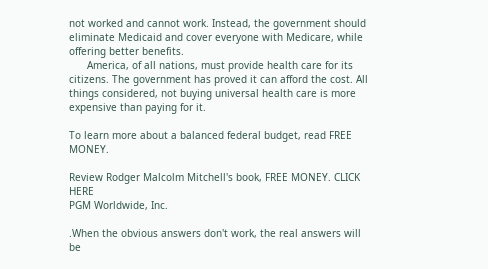not worked and cannot work. Instead, the government should eliminate Medicaid and cover everyone with Medicare, while offering better benefits.
      America, of all nations, must provide health care for its citizens. The government has proved it can afford the cost. All things considered, not buying universal health care is more expensive than paying for it.

To learn more about a balanced federal budget, read FREE MONEY.

Review Rodger Malcolm Mitchell's book, FREE MONEY. CLICK HERE
PGM Worldwide, Inc.

.When the obvious answers don't work, the real answers will be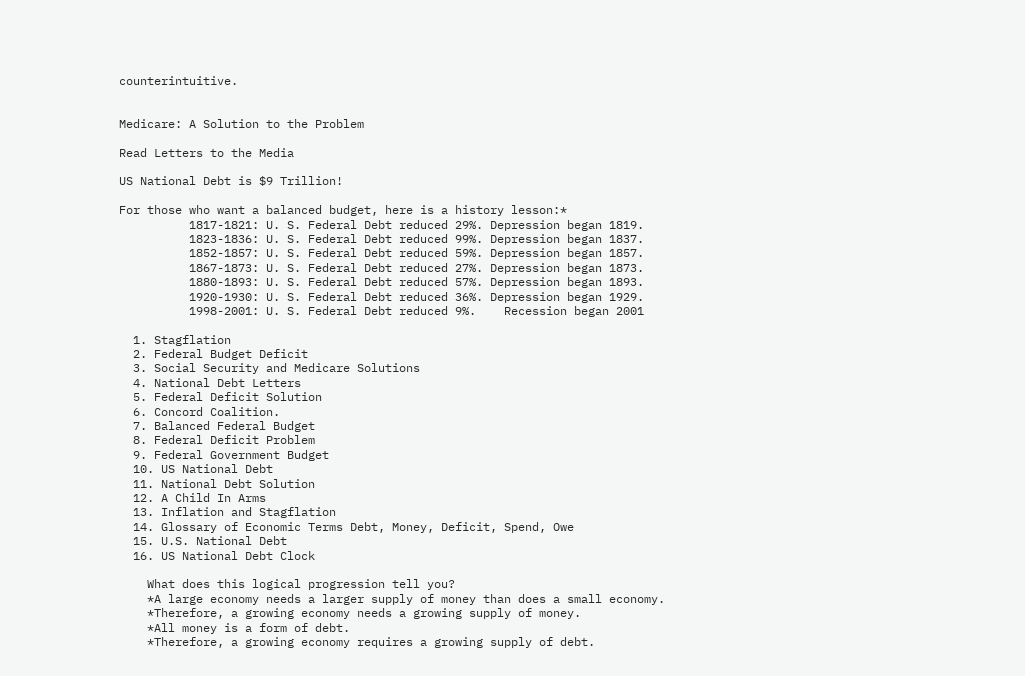counterintuitive.


Medicare: A Solution to the Problem

Read Letters to the Media

US National Debt is $9 Trillion!

For those who want a balanced budget, here is a history lesson:*
          1817-1821: U. S. Federal Debt reduced 29%. Depression began 1819.
          1823-1836: U. S. Federal Debt reduced 99%. Depression began 1837.
          1852-1857: U. S. Federal Debt reduced 59%. Depression began 1857.
          1867-1873: U. S. Federal Debt reduced 27%. Depression began 1873.
          1880-1893: U. S. Federal Debt reduced 57%. Depression began 1893.
          1920-1930: U. S. Federal Debt reduced 36%. Depression began 1929.
          1998-2001: U. S. Federal Debt reduced 9%.    Recession began 2001

  1. Stagflation
  2. Federal Budget Deficit
  3. Social Security and Medicare Solutions
  4. National Debt Letters
  5. Federal Deficit Solution
  6. Concord Coalition.
  7. Balanced Federal Budget
  8. Federal Deficit Problem
  9. Federal Government Budget
  10. US National Debt
  11. National Debt Solution
  12. A Child In Arms
  13. Inflation and Stagflation
  14. Glossary of Economic Terms Debt, Money, Deficit, Spend, Owe
  15. U.S. National Debt
  16. US National Debt Clock

    What does this logical progression tell you?
    *A large economy needs a larger supply of money than does a small economy.
    *Therefore, a growing economy needs a growing supply of money.
    *All money is a form of debt.
    *Therefore, a growing economy requires a growing supply of debt.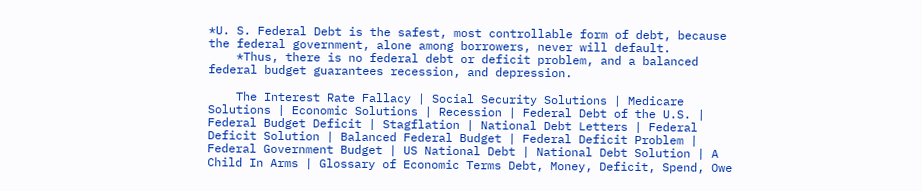*U. S. Federal Debt is the safest, most controllable form of debt, because the federal government, alone among borrowers, never will default.
    *Thus, there is no federal debt or deficit problem, and a balanced federal budget guarantees recession, and depression.

    The Interest Rate Fallacy | Social Security Solutions | Medicare Solutions | Economic Solutions | Recession | Federal Debt of the U.S. | Federal Budget Deficit | Stagflation | National Debt Letters | Federal Deficit Solution | Balanced Federal Budget | Federal Deficit Problem | Federal Government Budget | US National Debt | National Debt Solution | A Child In Arms | Glossary of Economic Terms Debt, Money, Deficit, Spend, Owe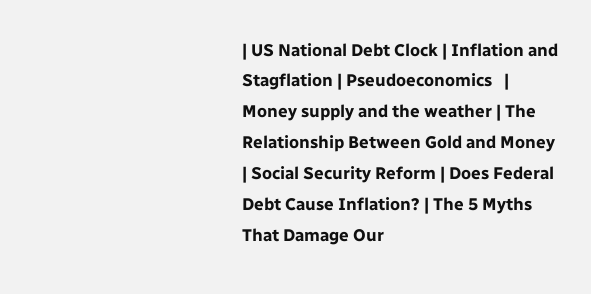| US National Debt Clock | Inflation and Stagflation | Pseudoeconomics   | Money supply and the weather | The Relationship Between Gold and Money | Social Security Reform | Does Federal Debt Cause Inflation? | The 5 Myths That Damage Our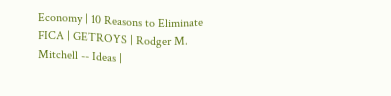Economy | 10 Reasons to Eliminate FICA | GETROYS | Rodger M. Mitchell -- Ideas |